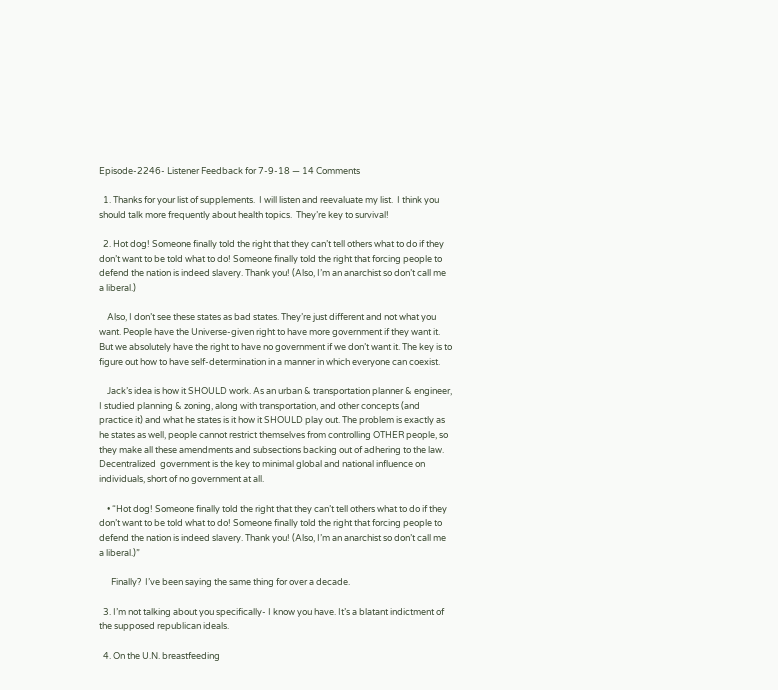Episode-2246- Listener Feedback for 7-9-18 — 14 Comments

  1. Thanks for your list of supplements.  I will listen and reevaluate my list.  I think you should talk more frequently about health topics.  They’re key to survival!

  2. Hot dog! Someone finally told the right that they can’t tell others what to do if they don’t want to be told what to do! Someone finally told the right that forcing people to defend the nation is indeed slavery. Thank you! (Also, I’m an anarchist so don’t call me a liberal.)

    Also, I don’t see these states as bad states. They’re just different and not what you want. People have the Universe-given right to have more government if they want it. But we absolutely have the right to have no government if we don’t want it. The key is to figure out how to have self-determination in a manner in which everyone can coexist.

    Jack’s idea is how it SHOULD work. As an urban & transportation planner & engineer, I studied planning & zoning, along with transportation, and other concepts (and practice it) and what he states is it how it SHOULD play out. The problem is exactly as he states as well, people cannot restrict themselves from controlling OTHER people, so they make all these amendments and subsections backing out of adhering to the law. Decentralized  government is the key to minimal global and national influence on individuals, short of no government at all.

    • “Hot dog! Someone finally told the right that they can’t tell others what to do if they don’t want to be told what to do! Someone finally told the right that forcing people to defend the nation is indeed slavery. Thank you! (Also, I’m an anarchist so don’t call me a liberal.)”

      Finally?  I’ve been saying the same thing for over a decade.

  3. I’m not talking about you specifically- I know you have. It’s a blatant indictment of the supposed republican ideals.

  4. On the U.N. breastfeeding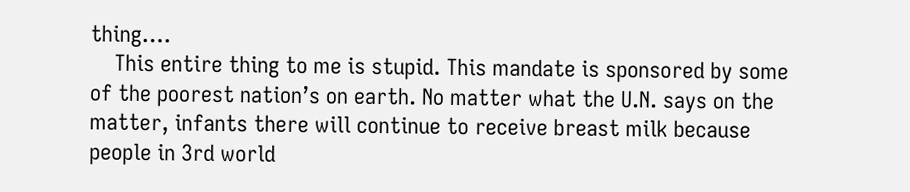thing….
    This entire thing to me is stupid. This mandate is sponsored by some of the poorest nation’s on earth. No matter what the U.N. says on the matter, infants there will continue to receive breast milk because people in 3rd world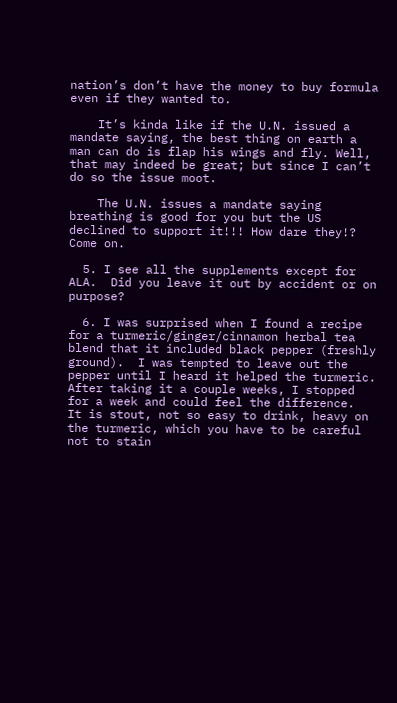nation’s don’t have the money to buy formula even if they wanted to.

    It’s kinda like if the U.N. issued a mandate saying, the best thing on earth a man can do is flap his wings and fly. Well, that may indeed be great; but since I can’t do so the issue moot.

    The U.N. issues a mandate saying breathing is good for you but the US declined to support it!!! How dare they!? Come on.

  5. I see all the supplements except for ALA.  Did you leave it out by accident or on purpose?

  6. I was surprised when I found a recipe for a turmeric/ginger/cinnamon herbal tea blend that it included black pepper (freshly ground).  I was tempted to leave out the pepper until I heard it helped the turmeric.  After taking it a couple weeks, I stopped for a week and could feel the difference.  It is stout, not so easy to drink, heavy on the turmeric, which you have to be careful not to stain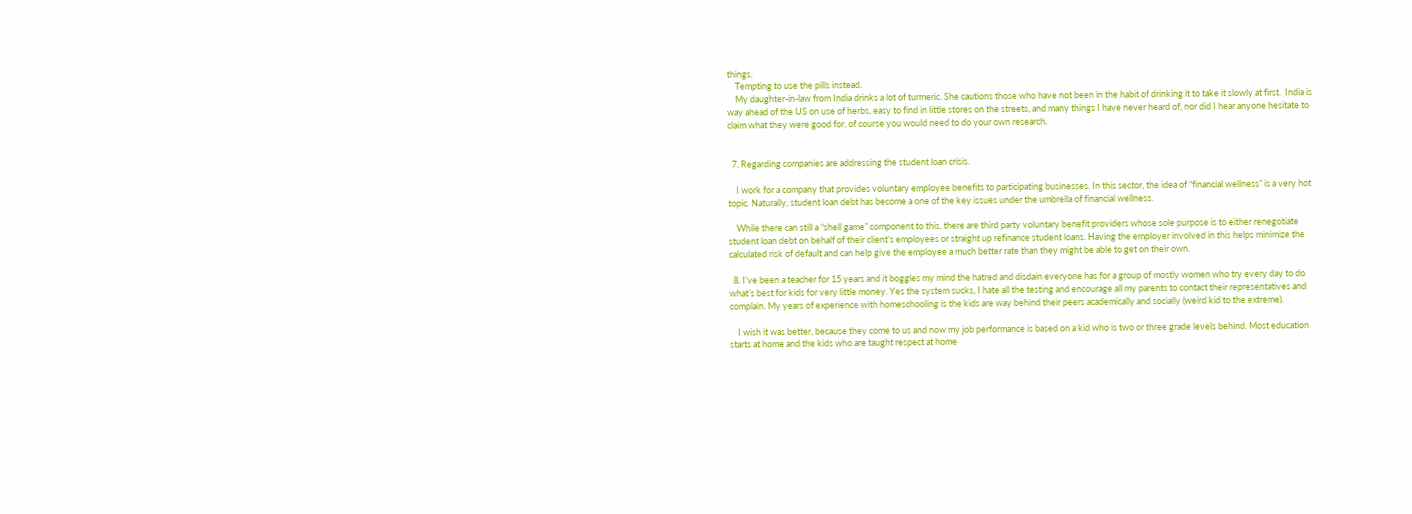things.
    Tempting to use the pills instead.
    My daughter-in-law from India drinks a lot of turmeric. She cautions those who have not been in the habit of drinking it to take it slowly at first.  India is way ahead of the US on use of herbs, easy to find in little stores on the streets, and many things I have never heard of, nor did I hear anyone hesitate to claim what they were good for, of course you would need to do your own research.


  7. Regarding companies are addressing the student loan crisis.

    I work for a company that provides voluntary employee benefits to participating businesses. In this sector, the idea of “financial wellness” is a very hot topic. Naturally, student loan debt has become a one of the key issues under the umbrella of financial wellness.

    While there can still a “shell game” component to this, there are third party voluntary benefit providers whose sole purpose is to either renegotiate student loan debt on behalf of their client’s employees or straight up refinance student loans. Having the employer involved in this helps minimize the calculated risk of default and can help give the employee a much better rate than they might be able to get on their own.

  8. I’ve been a teacher for 15 years and it boggles my mind the hatred and disdain everyone has for a group of mostly women who try every day to do what’s best for kids for very little money. Yes the system sucks, I hate all the testing and encourage all my parents to contact their representatives and complain. My years of experience with homeschooling is the kids are way behind their peers academically and socially (weird kid to the extreme).

    I wish it was better, because they come to us and now my job performance is based on a kid who is two or three grade levels behind. Most education starts at home and the kids who are taught respect at home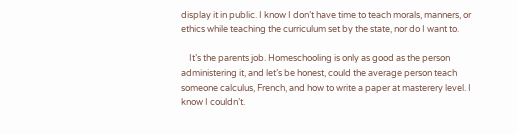display it in public. I know I don’t have time to teach morals, manners, or ethics while teaching the curriculum set by the state, nor do I want to.

    It’s the parents job. Homeschooling is only as good as the person administering it, and let’s be honest, could the average person teach someone calculus, French, and how to write a paper at masterery level. I know I couldn’t.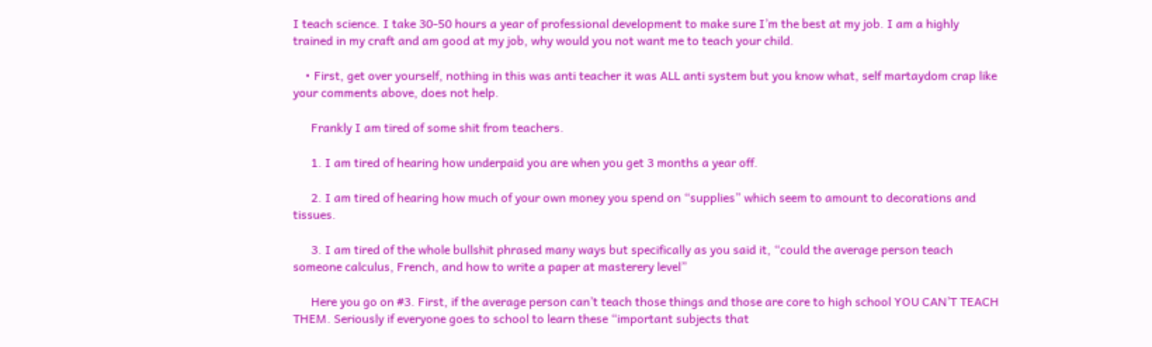I teach science. I take 30-50 hours a year of professional development to make sure I’m the best at my job. I am a highly trained in my craft and am good at my job, why would you not want me to teach your child.

    • First, get over yourself, nothing in this was anti teacher it was ALL anti system but you know what, self martaydom crap like your comments above, does not help.

      Frankly I am tired of some shit from teachers.

      1. I am tired of hearing how underpaid you are when you get 3 months a year off.

      2. I am tired of hearing how much of your own money you spend on “supplies” which seem to amount to decorations and tissues.

      3. I am tired of the whole bullshit phrased many ways but specifically as you said it, “could the average person teach someone calculus, French, and how to write a paper at masterery level”

      Here you go on #3. First, if the average person can’t teach those things and those are core to high school YOU CAN’T TEACH THEM. Seriously if everyone goes to school to learn these “important subjects that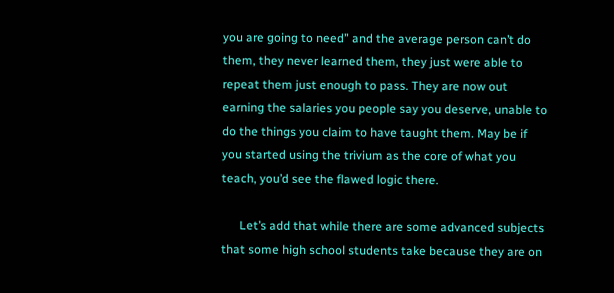you are going to need” and the average person can’t do them, they never learned them, they just were able to repeat them just enough to pass. They are now out earning the salaries you people say you deserve, unable to do the things you claim to have taught them. May be if you started using the trivium as the core of what you teach, you’d see the flawed logic there.

      Let’s add that while there are some advanced subjects that some high school students take because they are on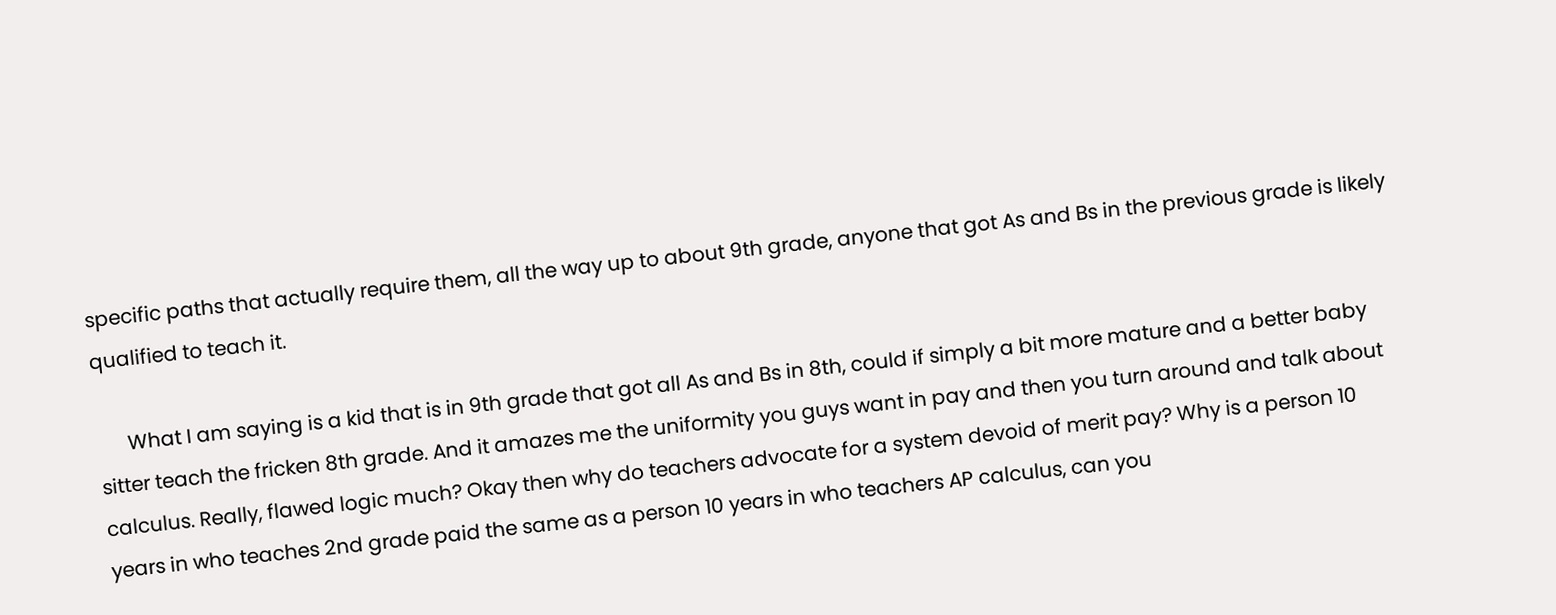specific paths that actually require them, all the way up to about 9th grade, anyone that got As and Bs in the previous grade is likely qualified to teach it.

      What I am saying is a kid that is in 9th grade that got all As and Bs in 8th, could if simply a bit more mature and a better baby sitter teach the fricken 8th grade. And it amazes me the uniformity you guys want in pay and then you turn around and talk about calculus. Really, flawed logic much? Okay then why do teachers advocate for a system devoid of merit pay? Why is a person 10 years in who teaches 2nd grade paid the same as a person 10 years in who teachers AP calculus, can you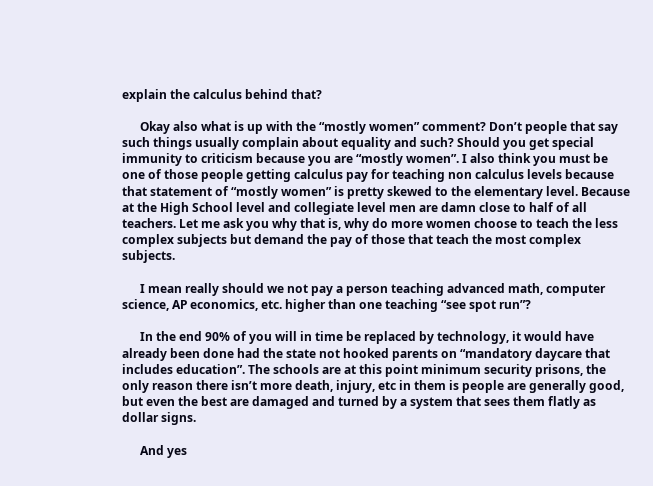explain the calculus behind that?

      Okay also what is up with the “mostly women” comment? Don’t people that say such things usually complain about equality and such? Should you get special immunity to criticism because you are “mostly women”. I also think you must be one of those people getting calculus pay for teaching non calculus levels because that statement of “mostly women” is pretty skewed to the elementary level. Because at the High School level and collegiate level men are damn close to half of all teachers. Let me ask you why that is, why do more women choose to teach the less complex subjects but demand the pay of those that teach the most complex subjects.

      I mean really should we not pay a person teaching advanced math, computer science, AP economics, etc. higher than one teaching “see spot run”?

      In the end 90% of you will in time be replaced by technology, it would have already been done had the state not hooked parents on “mandatory daycare that includes education”. The schools are at this point minimum security prisons, the only reason there isn’t more death, injury, etc in them is people are generally good, but even the best are damaged and turned by a system that sees them flatly as dollar signs.

      And yes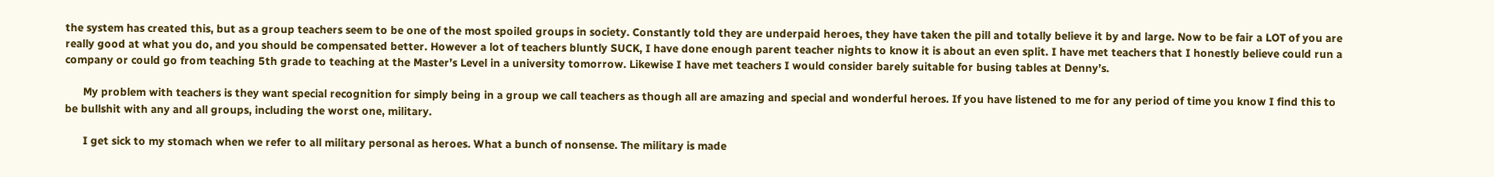the system has created this, but as a group teachers seem to be one of the most spoiled groups in society. Constantly told they are underpaid heroes, they have taken the pill and totally believe it by and large. Now to be fair a LOT of you are really good at what you do, and you should be compensated better. However a lot of teachers bluntly SUCK, I have done enough parent teacher nights to know it is about an even split. I have met teachers that I honestly believe could run a company or could go from teaching 5th grade to teaching at the Master’s Level in a university tomorrow. Likewise I have met teachers I would consider barely suitable for busing tables at Denny’s.

      My problem with teachers is they want special recognition for simply being in a group we call teachers as though all are amazing and special and wonderful heroes. If you have listened to me for any period of time you know I find this to be bullshit with any and all groups, including the worst one, military.

      I get sick to my stomach when we refer to all military personal as heroes. What a bunch of nonsense. The military is made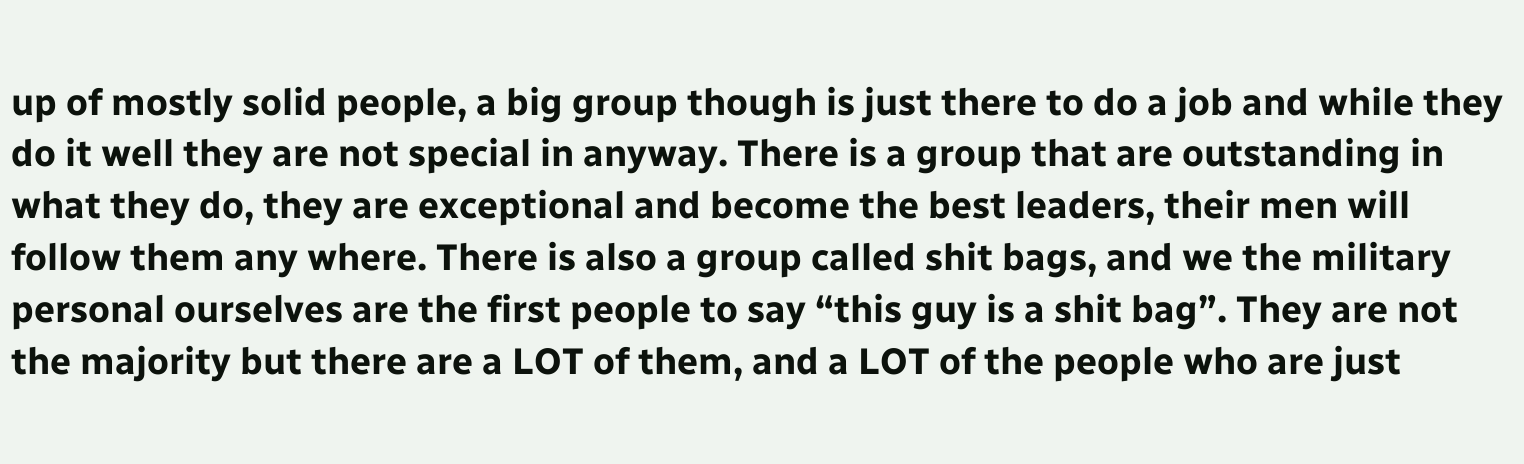up of mostly solid people, a big group though is just there to do a job and while they do it well they are not special in anyway. There is a group that are outstanding in what they do, they are exceptional and become the best leaders, their men will follow them any where. There is also a group called shit bags, and we the military personal ourselves are the first people to say “this guy is a shit bag”. They are not the majority but there are a LOT of them, and a LOT of the people who are just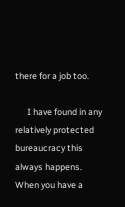there for a job too.

      I have found in any relatively protected bureaucracy this always happens. When you have a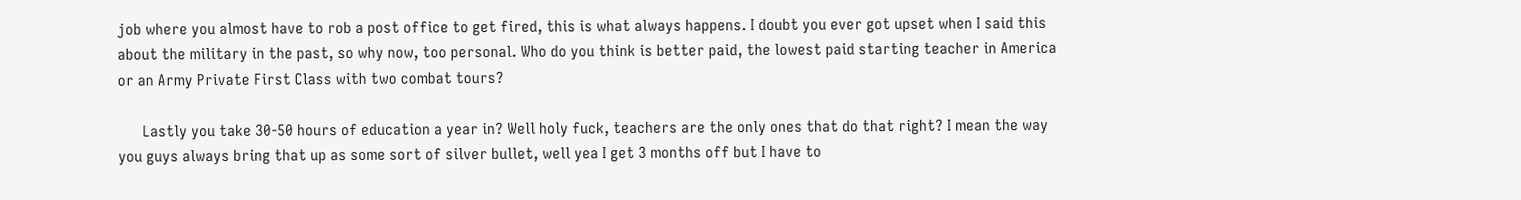job where you almost have to rob a post office to get fired, this is what always happens. I doubt you ever got upset when I said this about the military in the past, so why now, too personal. Who do you think is better paid, the lowest paid starting teacher in America or an Army Private First Class with two combat tours?

      Lastly you take 30-50 hours of education a year in? Well holy fuck, teachers are the only ones that do that right? I mean the way you guys always bring that up as some sort of silver bullet, well yea I get 3 months off but I have to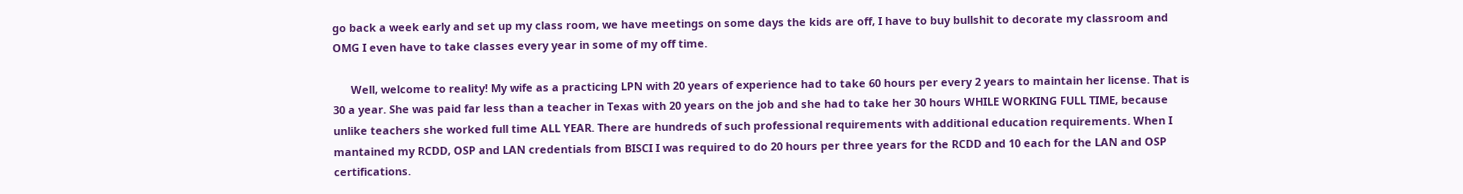go back a week early and set up my class room, we have meetings on some days the kids are off, I have to buy bullshit to decorate my classroom and OMG I even have to take classes every year in some of my off time.

      Well, welcome to reality! My wife as a practicing LPN with 20 years of experience had to take 60 hours per every 2 years to maintain her license. That is 30 a year. She was paid far less than a teacher in Texas with 20 years on the job and she had to take her 30 hours WHILE WORKING FULL TIME, because unlike teachers she worked full time ALL YEAR. There are hundreds of such professional requirements with additional education requirements. When I mantained my RCDD, OSP and LAN credentials from BISCI I was required to do 20 hours per three years for the RCDD and 10 each for the LAN and OSP certifications.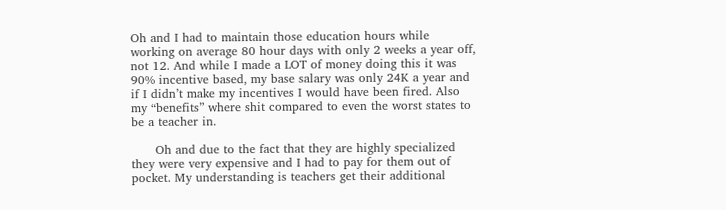Oh and I had to maintain those education hours while working on average 80 hour days with only 2 weeks a year off, not 12. And while I made a LOT of money doing this it was 90% incentive based, my base salary was only 24K a year and if I didn’t make my incentives I would have been fired. Also my “benefits” where shit compared to even the worst states to be a teacher in.

      Oh and due to the fact that they are highly specialized they were very expensive and I had to pay for them out of pocket. My understanding is teachers get their additional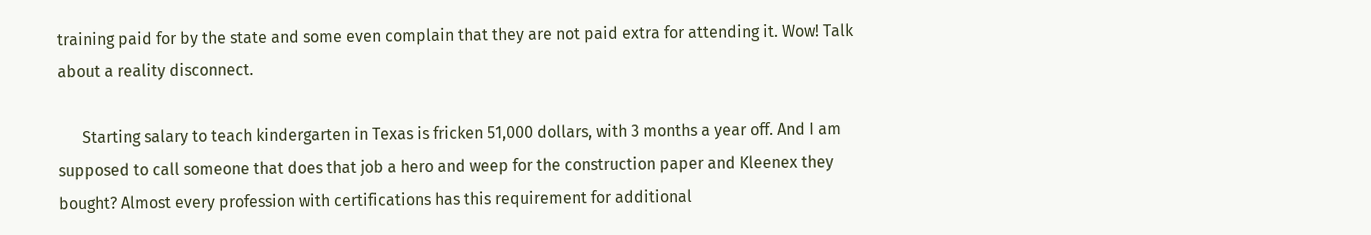training paid for by the state and some even complain that they are not paid extra for attending it. Wow! Talk about a reality disconnect.

      Starting salary to teach kindergarten in Texas is fricken 51,000 dollars, with 3 months a year off. And I am supposed to call someone that does that job a hero and weep for the construction paper and Kleenex they bought? Almost every profession with certifications has this requirement for additional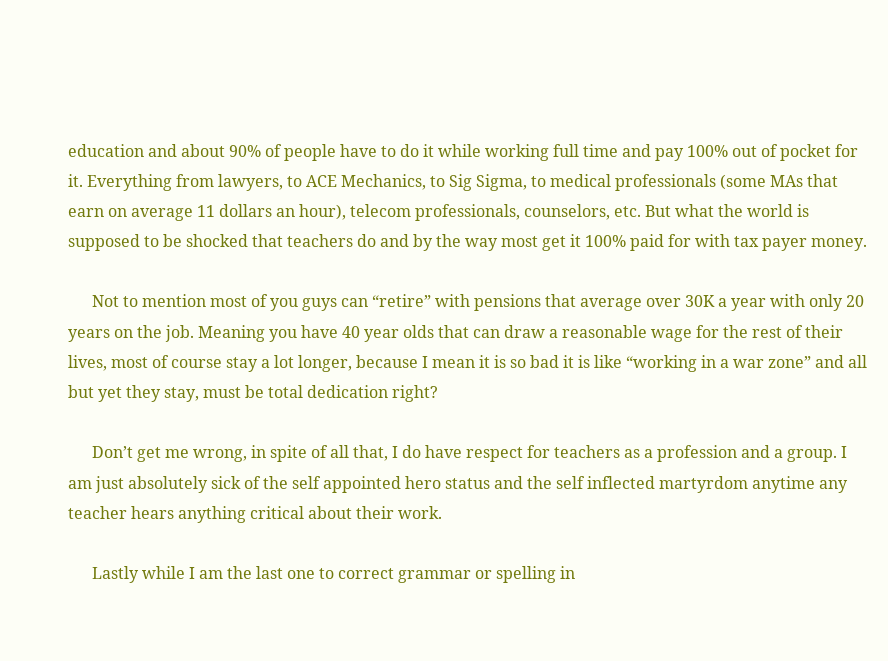education and about 90% of people have to do it while working full time and pay 100% out of pocket for it. Everything from lawyers, to ACE Mechanics, to Sig Sigma, to medical professionals (some MAs that earn on average 11 dollars an hour), telecom professionals, counselors, etc. But what the world is supposed to be shocked that teachers do and by the way most get it 100% paid for with tax payer money.

      Not to mention most of you guys can “retire” with pensions that average over 30K a year with only 20 years on the job. Meaning you have 40 year olds that can draw a reasonable wage for the rest of their lives, most of course stay a lot longer, because I mean it is so bad it is like “working in a war zone” and all but yet they stay, must be total dedication right?

      Don’t get me wrong, in spite of all that, I do have respect for teachers as a profession and a group. I am just absolutely sick of the self appointed hero status and the self inflected martyrdom anytime any teacher hears anything critical about their work.

      Lastly while I am the last one to correct grammar or spelling in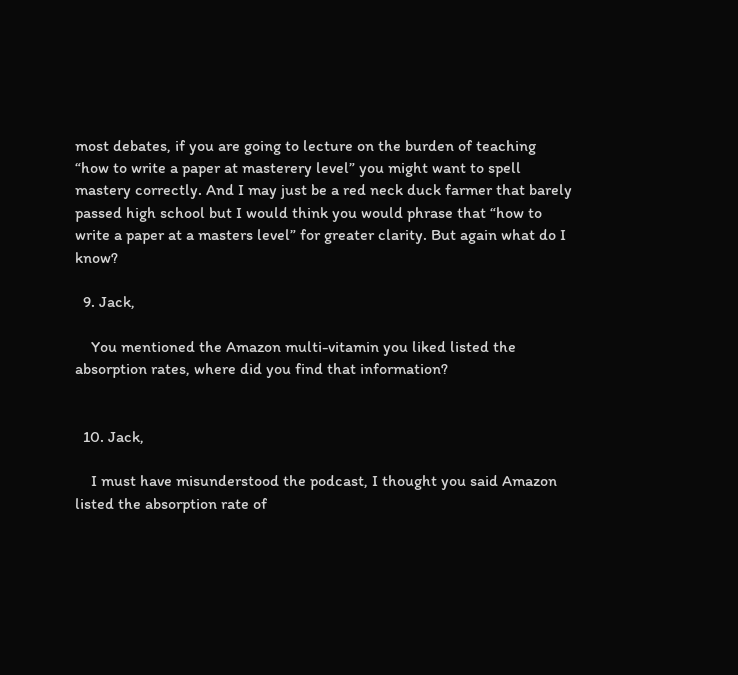most debates, if you are going to lecture on the burden of teaching “how to write a paper at masterery level” you might want to spell mastery correctly. And I may just be a red neck duck farmer that barely passed high school but I would think you would phrase that “how to write a paper at a masters level” for greater clarity. But again what do I know?

  9. Jack,

    You mentioned the Amazon multi-vitamin you liked listed the absorption rates, where did you find that information?


  10. Jack,

    I must have misunderstood the podcast, I thought you said Amazon listed the absorption rate of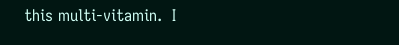this multi-vitamin.  I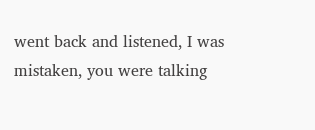went back and listened, I was mistaken, you were talking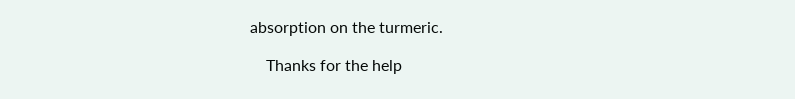absorption on the turmeric.

    Thanks for the help